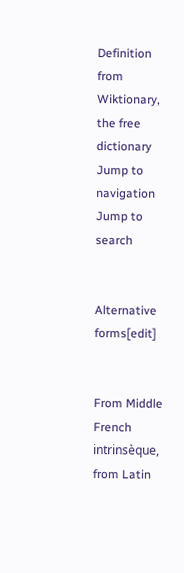Definition from Wiktionary, the free dictionary
Jump to navigation Jump to search


Alternative forms[edit]


From Middle French intrinsèque, from Latin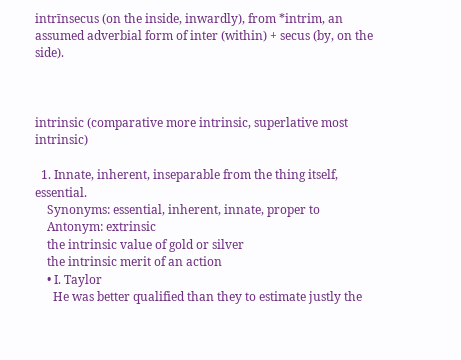intrīnsecus (on the inside, inwardly), from *intrim, an assumed adverbial form of inter (within) + secus (by, on the side).



intrinsic (comparative more intrinsic, superlative most intrinsic)

  1. Innate, inherent, inseparable from the thing itself, essential.
    Synonyms: essential, inherent, innate, proper to
    Antonym: extrinsic
    the intrinsic value of gold or silver
    the intrinsic merit of an action
    • I. Taylor
      He was better qualified than they to estimate justly the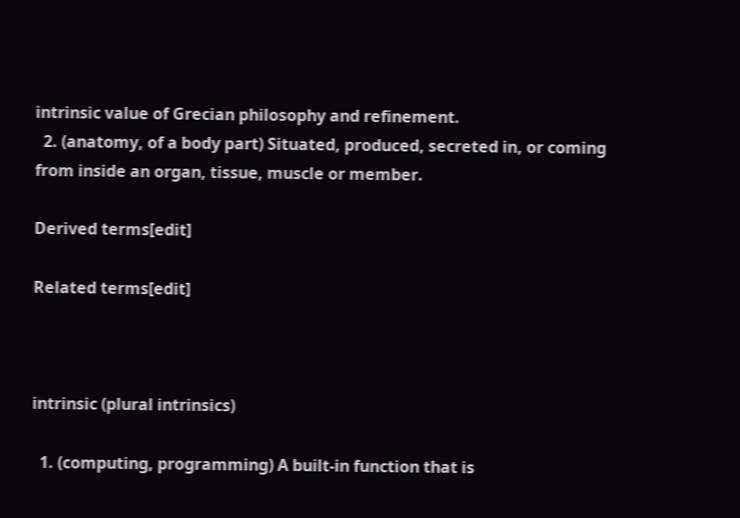intrinsic value of Grecian philosophy and refinement.
  2. (anatomy, of a body part) Situated, produced, secreted in, or coming from inside an organ, tissue, muscle or member.

Derived terms[edit]

Related terms[edit]



intrinsic (plural intrinsics)

  1. (computing, programming) A built-in function that is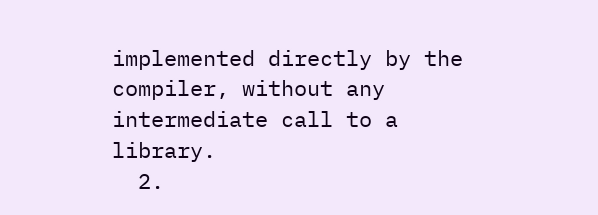implemented directly by the compiler, without any intermediate call to a library.
  2.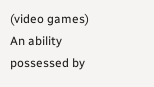(video games) An ability possessed by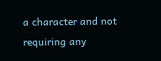a character and not requiring any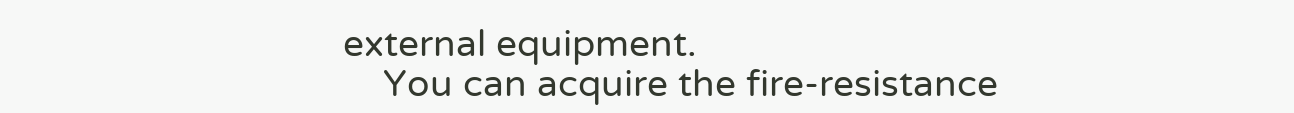external equipment.
    You can acquire the fire-resistance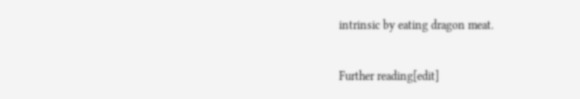intrinsic by eating dragon meat.

Further reading[edit]